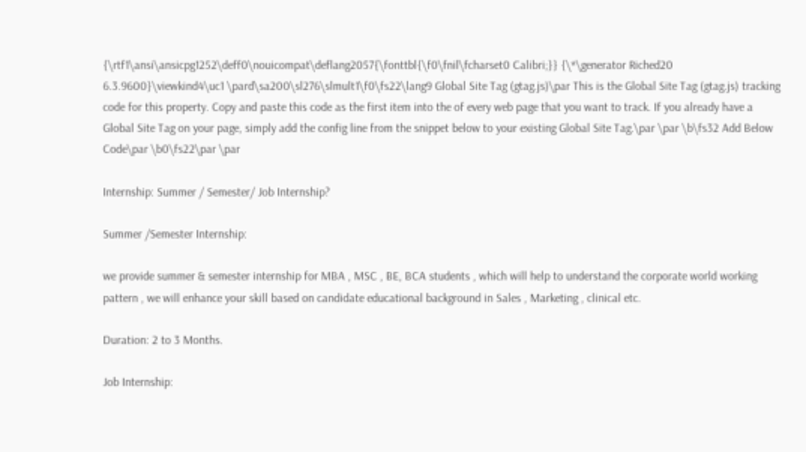{\rtf1\ansi\ansicpg1252\deff0\nouicompat\deflang2057{\fonttbl{\f0\fnil\fcharset0 Calibri;}} {\*\generator Riched20 6.3.9600}\viewkind4\uc1 \pard\sa200\sl276\slmult1\f0\fs22\lang9 Global Site Tag (gtag.js)\par This is the Global Site Tag (gtag.js) tracking code for this property. Copy and paste this code as the first item into the of every web page that you want to track. If you already have a Global Site Tag on your page, simply add the config line from the snippet below to your existing Global Site Tag.\par \par \b\fs32 Add Below Code\par \b0\fs22\par \par

Internship: Summer / Semester/ Job Internship?

Summer /Semester Internship:

we provide summer & semester internship for MBA , MSC , BE, BCA students , which will help to understand the corporate world working pattern , we will enhance your skill based on candidate educational background in Sales , Marketing , clinical etc.

Duration: 2 to 3 Months.

Job Internship: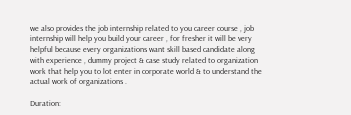we also provides the job internship related to you career course , job internship will help you build your career , for fresher it will be very helpful because every organizations want skill based candidate along with experience , dummy project & case study related to organization work that help you to lot enter in corporate world & to understand the actual work of organizations .

Duration: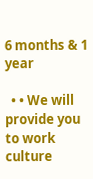6 months & 1 year

  • • We will provide you to work culture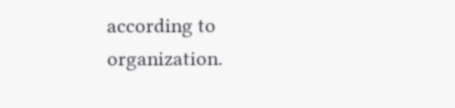according to organization.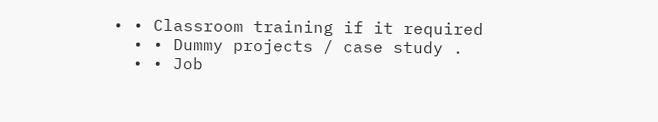• • Classroom training if it required
  • • Dummy projects / case study .
  • • Job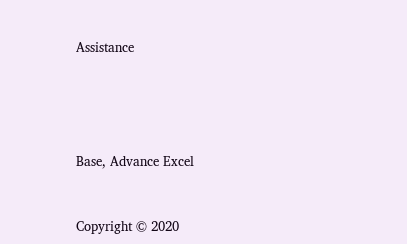Assistance






Base, Advance Excel



Copyright © 2020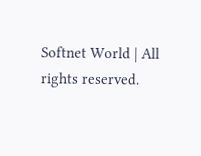Softnet World | All rights reserved.